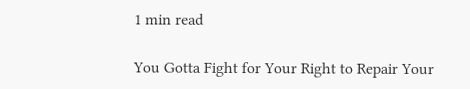1 min read

You Gotta Fight for Your Right to Repair Your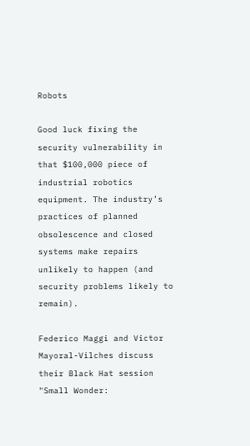Robots

Good luck fixing the security vulnerability in that $100,000 piece of industrial robotics equipment. The industry’s practices of planned obsolescence and closed systems make repairs unlikely to happen (and security problems likely to remain).

Federico Maggi and Victor Mayoral-Vilches discuss their Black Hat session "Small Wonder: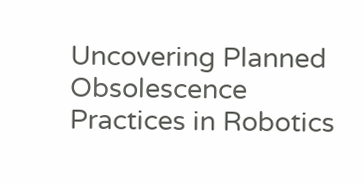Uncovering Planned Obsolescence Practices in Robotics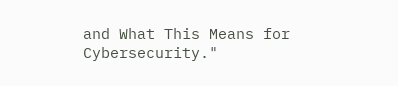and What This Means for Cybersecurity."